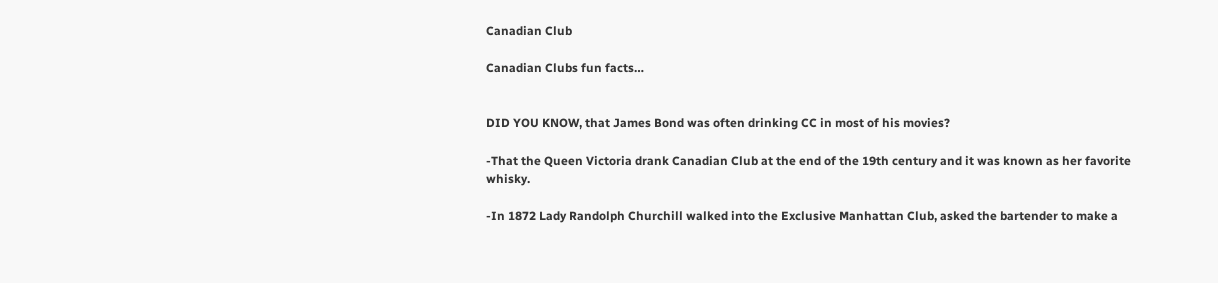Canadian Club

Canadian Clubs fun facts…


DID YOU KNOW, that James Bond was often drinking CC in most of his movies?

-That the Queen Victoria drank Canadian Club at the end of the 19th century and it was known as her favorite whisky.

-In 1872 Lady Randolph Churchill walked into the Exclusive Manhattan Club, asked the bartender to make a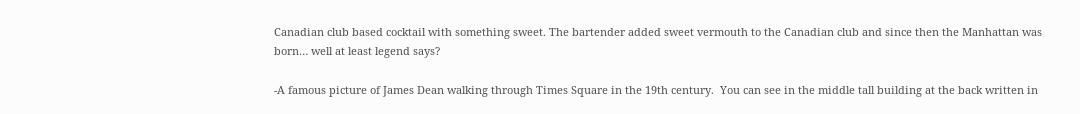Canadian club based cocktail with something sweet. The bartender added sweet vermouth to the Canadian club and since then the Manhattan was born… well at least legend says?

-A famous picture of James Dean walking through Times Square in the 19th century.  You can see in the middle tall building at the back written in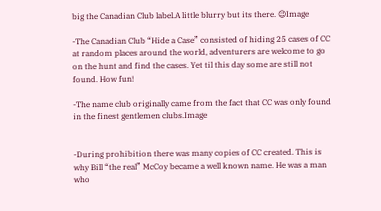big the Canadian Club label.A little blurry but its there. 😉Image

-The Canadian Club “Hide a Case” consisted of hiding 25 cases of CC at random places around the world, adventurers are welcome to go on the hunt and find the cases. Yet til this day some are still not found. How fun!

-The name club originally came from the fact that CC was only found in the finest gentlemen clubs.Image


-During prohibition there was many copies of CC created. This is why Bill “the real” McCoy became a well known name. He was a man who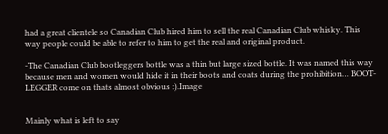had a great clientele so Canadian Club hired him to sell the real Canadian Club whisky. This way people could be able to refer to him to get the real and original product.

-The Canadian Club bootleggers bottle was a thin but large sized bottle. It was named this way because men and women would hide it in their boots and coats during the prohibition… BOOT-LEGGER come on thats almost obvious :).Image


Mainly what is left to say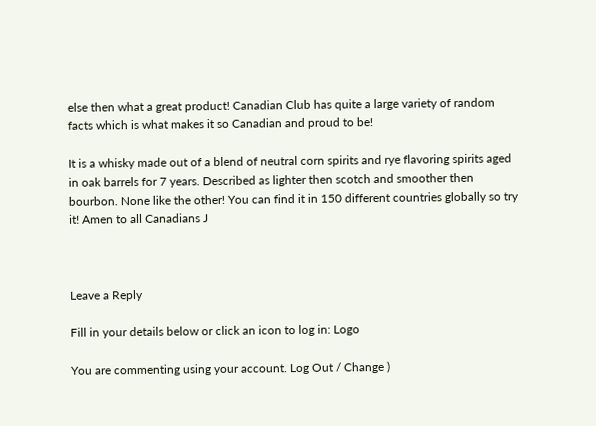else then what a great product! Canadian Club has quite a large variety of random facts which is what makes it so Canadian and proud to be!

It is a whisky made out of a blend of neutral corn spirits and rye flavoring spirits aged in oak barrels for 7 years. Described as lighter then scotch and smoother then bourbon. None like the other! You can find it in 150 different countries globally so try it! Amen to all Canadians J



Leave a Reply

Fill in your details below or click an icon to log in: Logo

You are commenting using your account. Log Out / Change )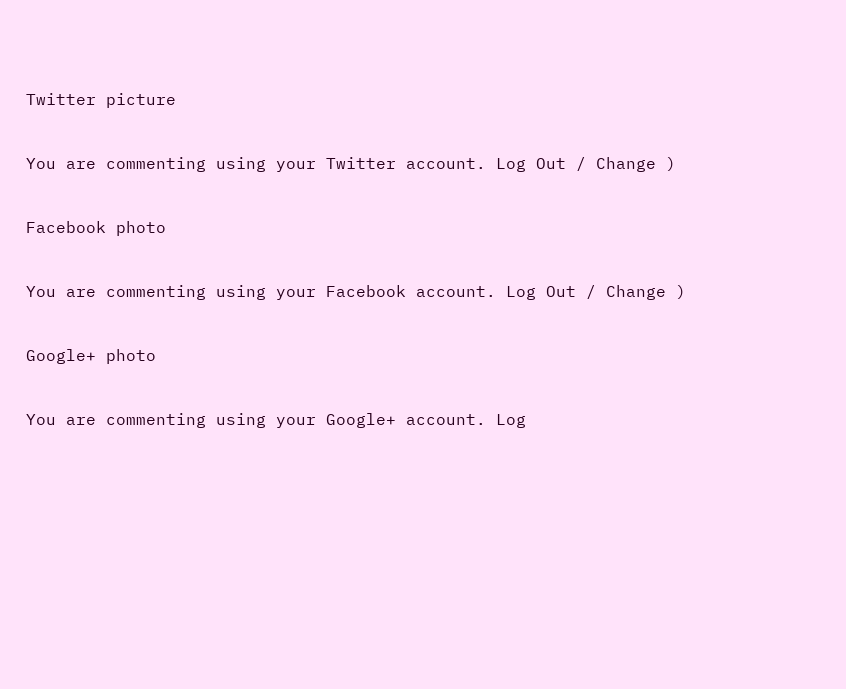Twitter picture

You are commenting using your Twitter account. Log Out / Change )

Facebook photo

You are commenting using your Facebook account. Log Out / Change )

Google+ photo

You are commenting using your Google+ account. Log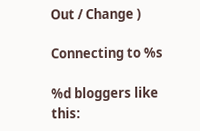Out / Change )

Connecting to %s

%d bloggers like this: